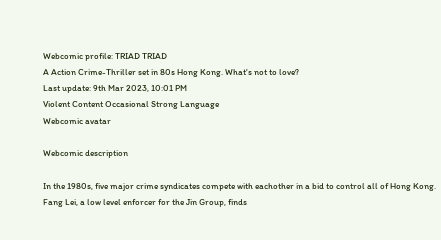Webcomic profile: TRIAD TRIAD
A Action Crime-Thriller set in 80s Hong Kong. What's not to love?
Last update: 9th Mar 2023, 10:01 PM
Violent Content Occasional Strong Language
Webcomic avatar

Webcomic description

In the 1980s, five major crime syndicates compete with eachother in a bid to control all of Hong Kong. Fang Lei, a low level enforcer for the Jin Group, finds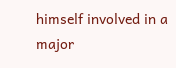himself involved in a major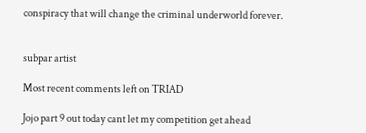conspiracy that will change the criminal underworld forever.


subpar artist

Most recent comments left on TRIAD

Jojo part 9 out today cant let my competition get ahead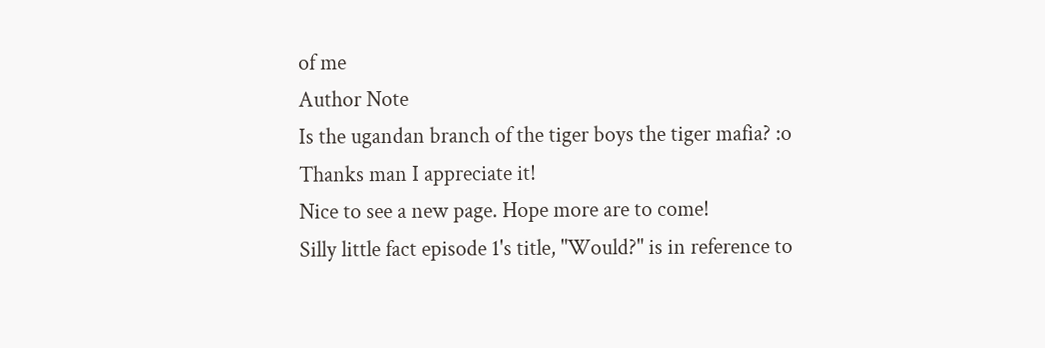of me
Author Note
Is the ugandan branch of the tiger boys the tiger mafia? :o
Thanks man I appreciate it!
Nice to see a new page. Hope more are to come!
Silly little fact episode 1's title, "Would?" is in reference to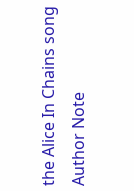the Alice In Chains song
Author Note